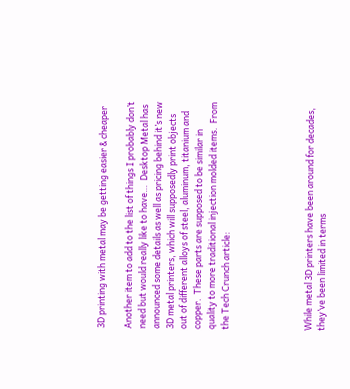3D printing with metal may be getting easier & cheaper

Another item to add to the list of things I probably don’t need but would really like to have…  Desktop Metal has announced some details as well as pricing behind it’s new 3D metal printers, which will supposedly print objects out of different alloys of steel, aluminum, titanium and copper.  These parts are supposed to be similar in quality to more traditional injection molded items.  From the Tech Crunch article:





While metal 3D printers have been around for decades, they’ve been limited in terms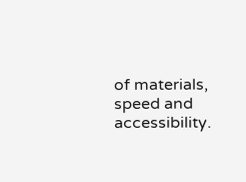of materials, speed and accessibility.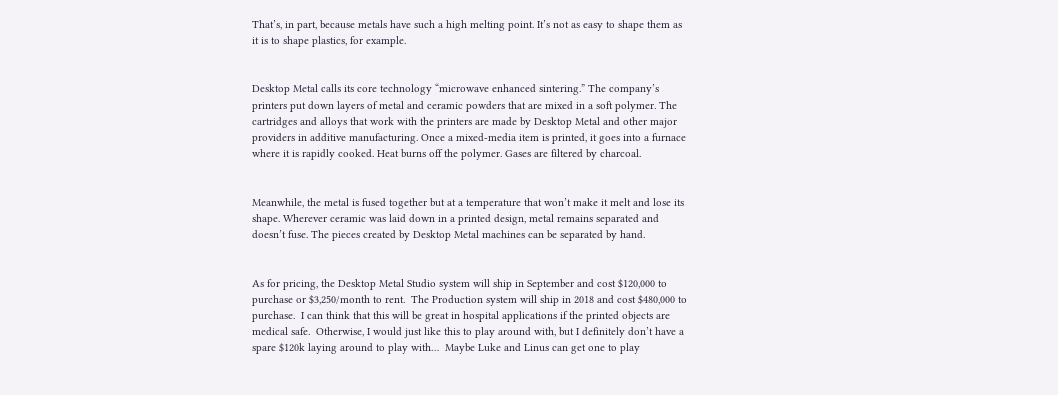That’s, in part, because metals have such a high melting point. It’s not as easy to shape them as it is to shape plastics, for example.


Desktop Metal calls its core technology “microwave enhanced sintering.” The company’s printers put down layers of metal and ceramic powders that are mixed in a soft polymer. The cartridges and alloys that work with the printers are made by Desktop Metal and other major providers in additive manufacturing. Once a mixed-media item is printed, it goes into a furnace where it is rapidly cooked. Heat burns off the polymer. Gases are filtered by charcoal.


Meanwhile, the metal is fused together but at a temperature that won’t make it melt and lose its shape. Wherever ceramic was laid down in a printed design, metal remains separated and doesn’t fuse. The pieces created by Desktop Metal machines can be separated by hand.


As for pricing, the Desktop Metal Studio system will ship in September and cost $120,000 to purchase or $3,250/month to rent.  The Production system will ship in 2018 and cost $480,000 to purchase.  I can think that this will be great in hospital applications if the printed objects are medical safe.  Otherwise, I would just like this to play around with, but I definitely don’t have a spare $120k laying around to play with…  Maybe Luke and Linus can get one to play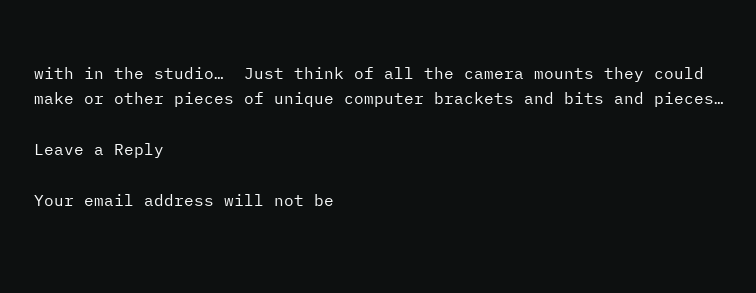with in the studio…  Just think of all the camera mounts they could make or other pieces of unique computer brackets and bits and pieces…

Leave a Reply

Your email address will not be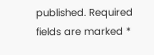published. Required fields are marked *